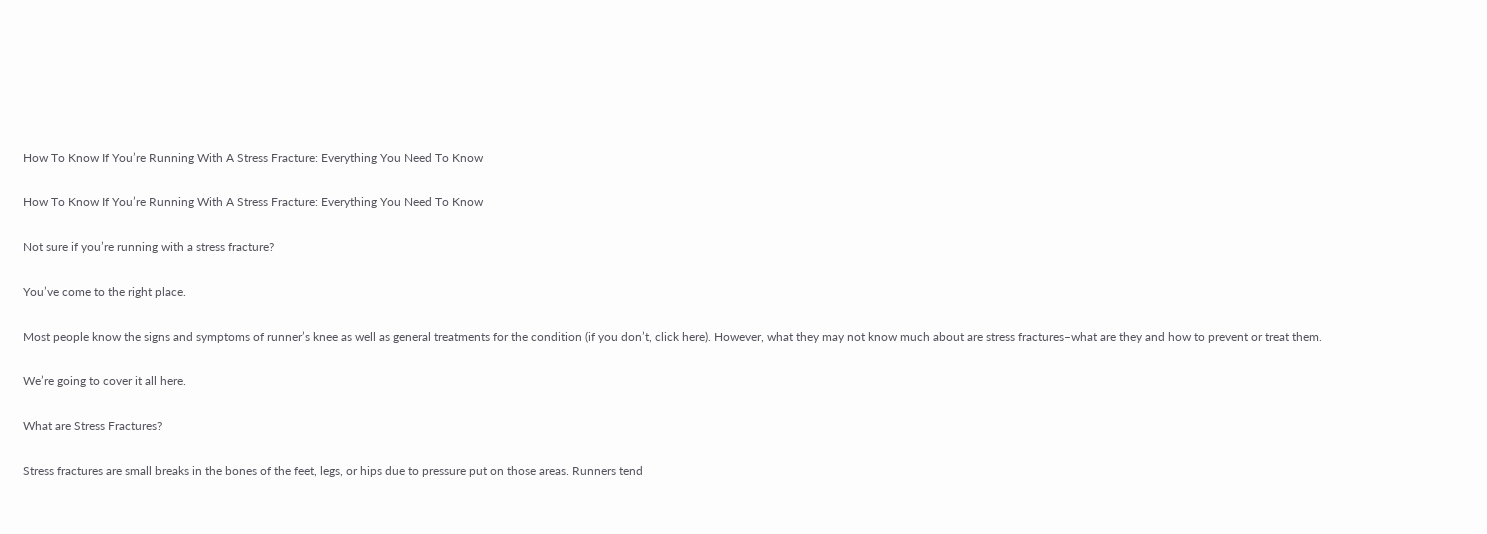How To Know If You’re Running With A Stress Fracture: Everything You Need To Know

How To Know If You’re Running With A Stress Fracture: Everything You Need To Know

Not sure if you’re running with a stress fracture?

You’ve come to the right place.

Most people know the signs and symptoms of runner’s knee as well as general treatments for the condition (if you don’t, click here). However, what they may not know much about are stress fractures–what are they and how to prevent or treat them.

We’re going to cover it all here.

What are Stress Fractures?

Stress fractures are small breaks in the bones of the feet, legs, or hips due to pressure put on those areas. Runners tend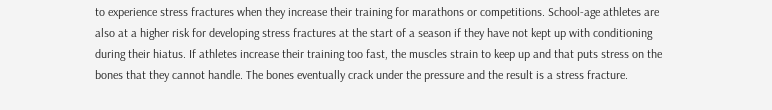to experience stress fractures when they increase their training for marathons or competitions. School-age athletes are also at a higher risk for developing stress fractures at the start of a season if they have not kept up with conditioning during their hiatus. If athletes increase their training too fast, the muscles strain to keep up and that puts stress on the bones that they cannot handle. The bones eventually crack under the pressure and the result is a stress fracture.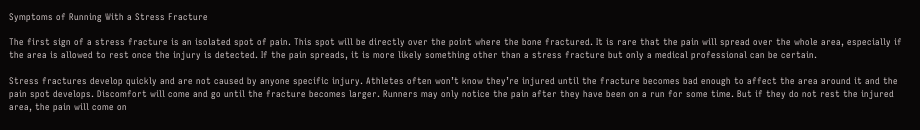Symptoms of Running With a Stress Fracture

The first sign of a stress fracture is an isolated spot of pain. This spot will be directly over the point where the bone fractured. It is rare that the pain will spread over the whole area, especially if the area is allowed to rest once the injury is detected. If the pain spreads, it is more likely something other than a stress fracture but only a medical professional can be certain.

Stress fractures develop quickly and are not caused by anyone specific injury. Athletes often won’t know they’re injured until the fracture becomes bad enough to affect the area around it and the pain spot develops. Discomfort will come and go until the fracture becomes larger. Runners may only notice the pain after they have been on a run for some time. But if they do not rest the injured area, the pain will come on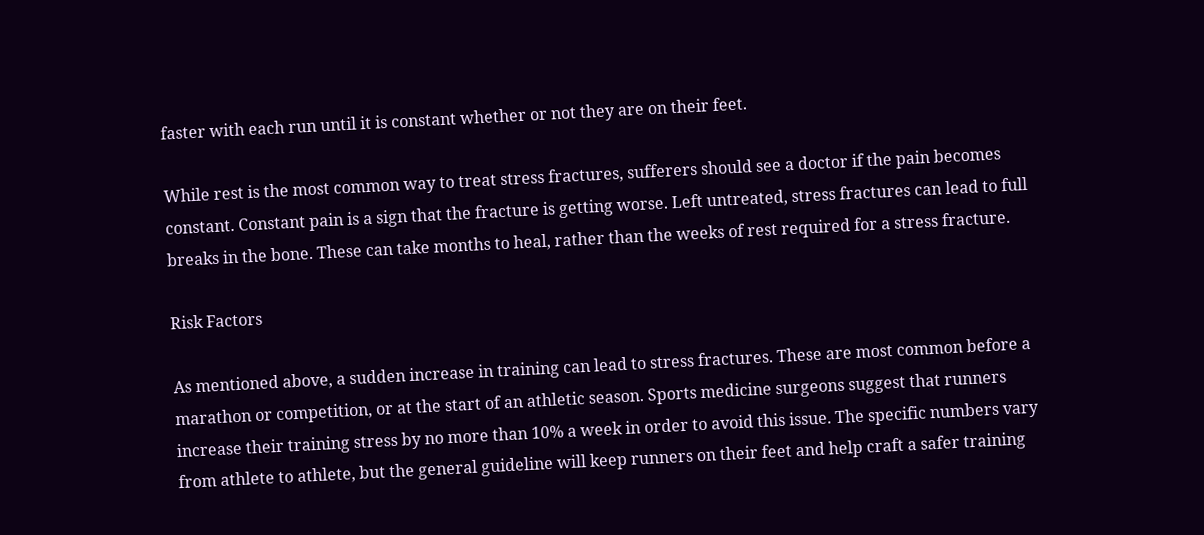faster with each run until it is constant whether or not they are on their feet.

While rest is the most common way to treat stress fractures, sufferers should see a doctor if the pain becomes constant. Constant pain is a sign that the fracture is getting worse. Left untreated, stress fractures can lead to full breaks in the bone. These can take months to heal, rather than the weeks of rest required for a stress fracture.

Risk Factors

As mentioned above, a sudden increase in training can lead to stress fractures. These are most common before a marathon or competition, or at the start of an athletic season. Sports medicine surgeons suggest that runners increase their training stress by no more than 10% a week in order to avoid this issue. The specific numbers vary from athlete to athlete, but the general guideline will keep runners on their feet and help craft a safer training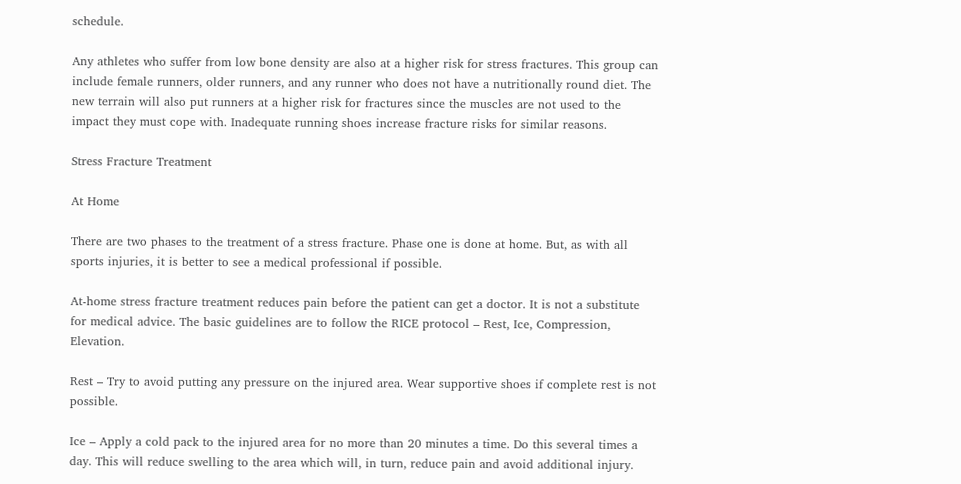schedule.

Any athletes who suffer from low bone density are also at a higher risk for stress fractures. This group can include female runners, older runners, and any runner who does not have a nutritionally round diet. The new terrain will also put runners at a higher risk for fractures since the muscles are not used to the impact they must cope with. Inadequate running shoes increase fracture risks for similar reasons.

Stress Fracture Treatment

At Home

There are two phases to the treatment of a stress fracture. Phase one is done at home. But, as with all sports injuries, it is better to see a medical professional if possible.

At-home stress fracture treatment reduces pain before the patient can get a doctor. It is not a substitute for medical advice. The basic guidelines are to follow the RICE protocol – Rest, Ice, Compression, Elevation.

Rest – Try to avoid putting any pressure on the injured area. Wear supportive shoes if complete rest is not possible.

Ice – Apply a cold pack to the injured area for no more than 20 minutes a time. Do this several times a day. This will reduce swelling to the area which will, in turn, reduce pain and avoid additional injury.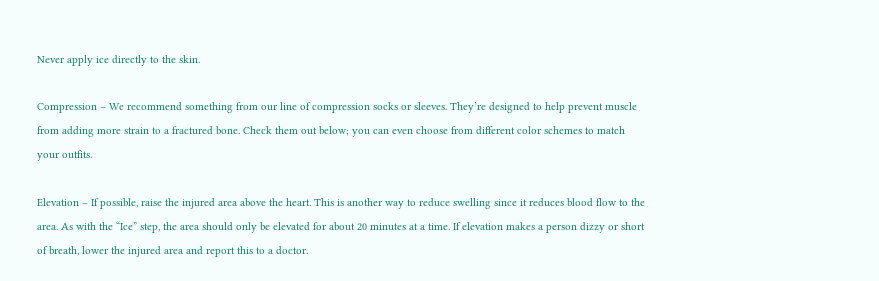Never apply ice directly to the skin.

Compression – We recommend something from our line of compression socks or sleeves. They’re designed to help prevent muscle from adding more strain to a fractured bone. Check them out below; you can even choose from different color schemes to match your outfits.

Elevation – If possible, raise the injured area above the heart. This is another way to reduce swelling since it reduces blood flow to the area. As with the “Ice” step, the area should only be elevated for about 20 minutes at a time. If elevation makes a person dizzy or short of breath, lower the injured area and report this to a doctor.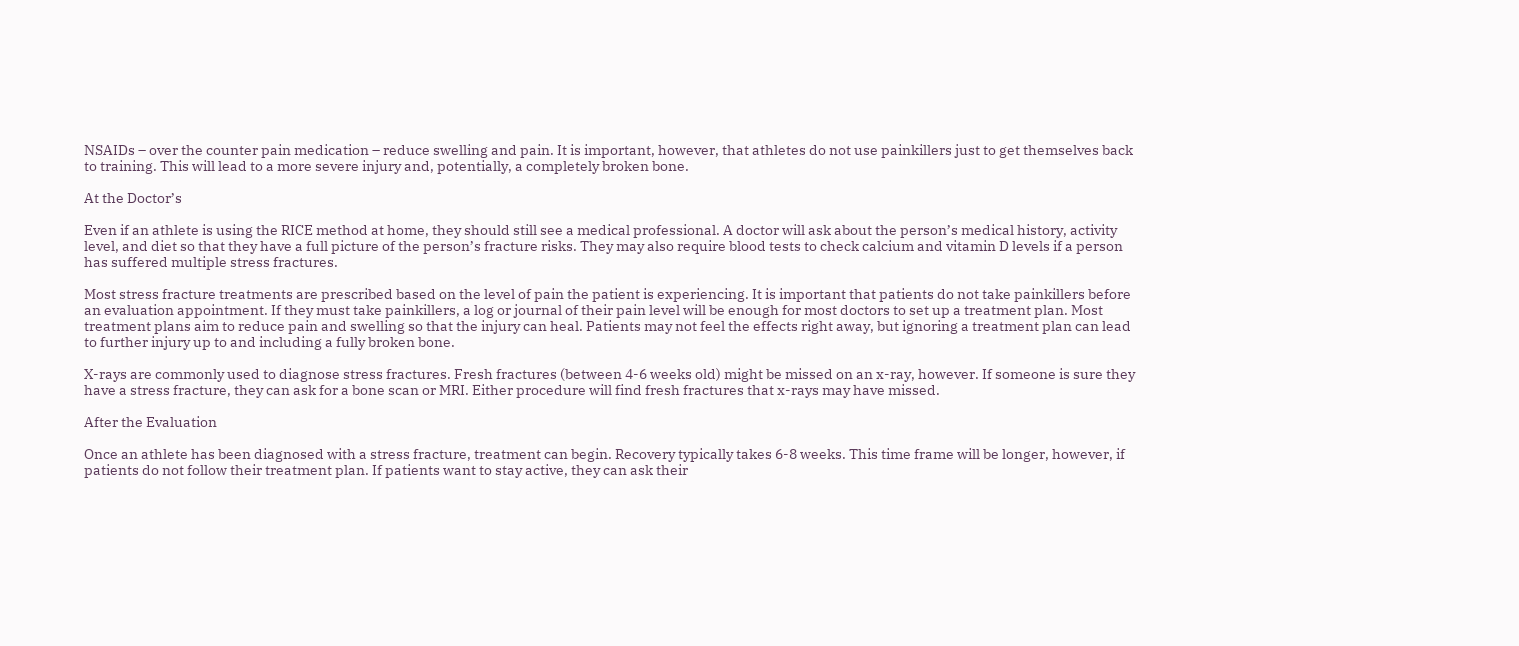NSAIDs – over the counter pain medication – reduce swelling and pain. It is important, however, that athletes do not use painkillers just to get themselves back to training. This will lead to a more severe injury and, potentially, a completely broken bone.

At the Doctor’s

Even if an athlete is using the RICE method at home, they should still see a medical professional. A doctor will ask about the person’s medical history, activity level, and diet so that they have a full picture of the person’s fracture risks. They may also require blood tests to check calcium and vitamin D levels if a person has suffered multiple stress fractures.

Most stress fracture treatments are prescribed based on the level of pain the patient is experiencing. It is important that patients do not take painkillers before an evaluation appointment. If they must take painkillers, a log or journal of their pain level will be enough for most doctors to set up a treatment plan. Most treatment plans aim to reduce pain and swelling so that the injury can heal. Patients may not feel the effects right away, but ignoring a treatment plan can lead to further injury up to and including a fully broken bone.

X-rays are commonly used to diagnose stress fractures. Fresh fractures (between 4-6 weeks old) might be missed on an x-ray, however. If someone is sure they have a stress fracture, they can ask for a bone scan or MRI. Either procedure will find fresh fractures that x-rays may have missed.

After the Evaluation

Once an athlete has been diagnosed with a stress fracture, treatment can begin. Recovery typically takes 6-8 weeks. This time frame will be longer, however, if patients do not follow their treatment plan. If patients want to stay active, they can ask their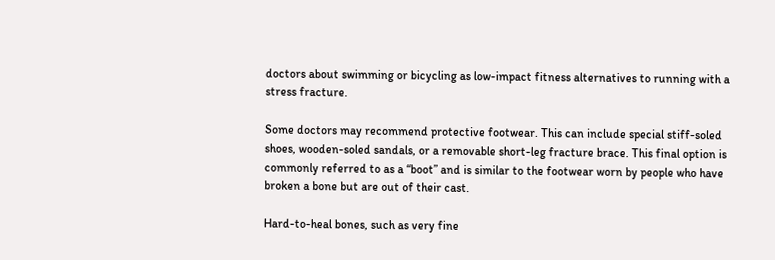doctors about swimming or bicycling as low-impact fitness alternatives to running with a stress fracture.

Some doctors may recommend protective footwear. This can include special stiff-soled shoes, wooden-soled sandals, or a removable short-leg fracture brace. This final option is commonly referred to as a “boot” and is similar to the footwear worn by people who have broken a bone but are out of their cast.

Hard-to-heal bones, such as very fine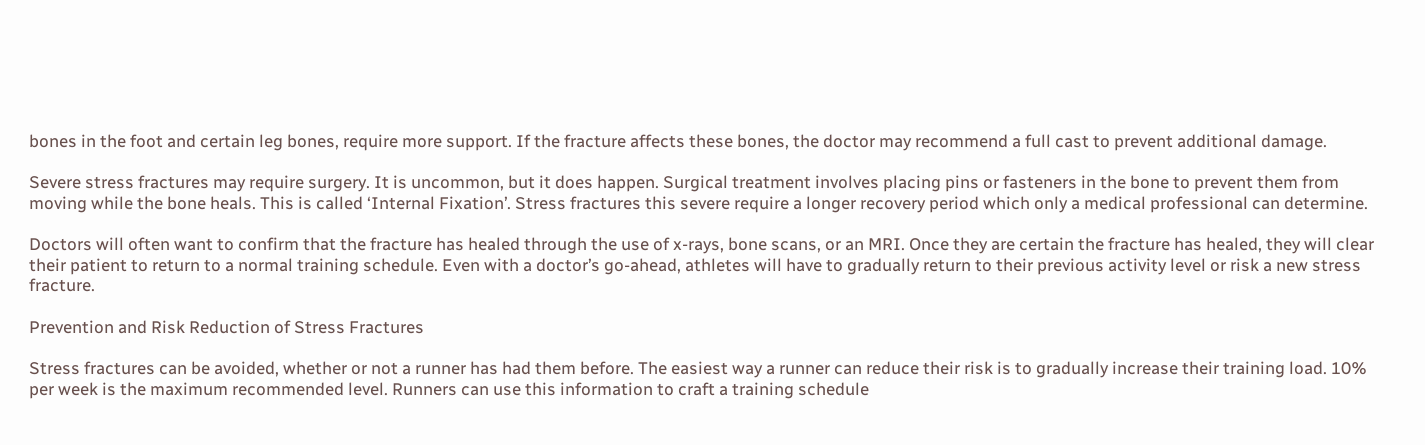bones in the foot and certain leg bones, require more support. If the fracture affects these bones, the doctor may recommend a full cast to prevent additional damage.

Severe stress fractures may require surgery. It is uncommon, but it does happen. Surgical treatment involves placing pins or fasteners in the bone to prevent them from moving while the bone heals. This is called ‘Internal Fixation’. Stress fractures this severe require a longer recovery period which only a medical professional can determine.

Doctors will often want to confirm that the fracture has healed through the use of x-rays, bone scans, or an MRI. Once they are certain the fracture has healed, they will clear their patient to return to a normal training schedule. Even with a doctor’s go-ahead, athletes will have to gradually return to their previous activity level or risk a new stress fracture.

Prevention and Risk Reduction of Stress Fractures

Stress fractures can be avoided, whether or not a runner has had them before. The easiest way a runner can reduce their risk is to gradually increase their training load. 10% per week is the maximum recommended level. Runners can use this information to craft a training schedule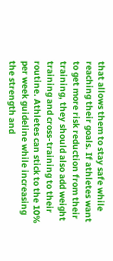that allows them to stay safe while reaching their goals. If athletes want to get more risk reduction from their training, they should also add weight training and cross-training to their routine. Athletes can stick to the 10% per week guideline while increasing the strength and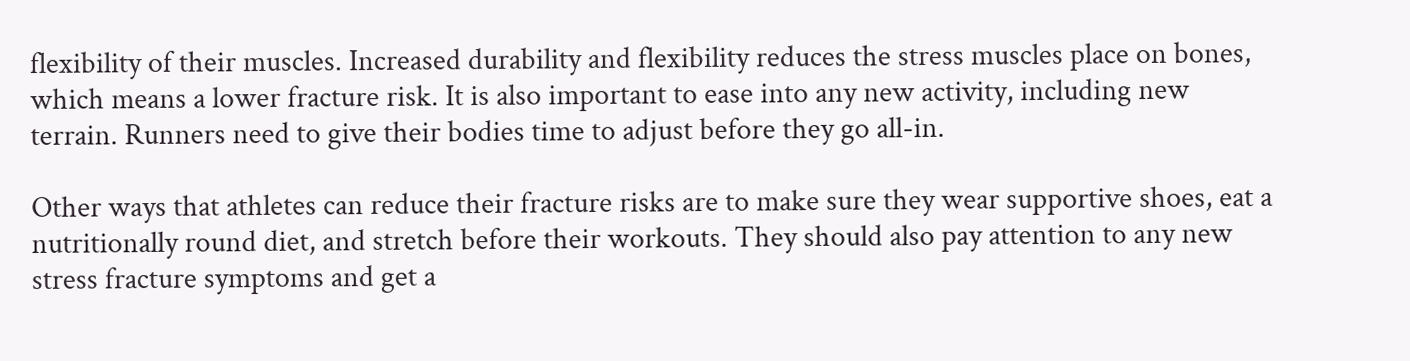flexibility of their muscles. Increased durability and flexibility reduces the stress muscles place on bones, which means a lower fracture risk. It is also important to ease into any new activity, including new terrain. Runners need to give their bodies time to adjust before they go all-in.

Other ways that athletes can reduce their fracture risks are to make sure they wear supportive shoes, eat a nutritionally round diet, and stretch before their workouts. They should also pay attention to any new stress fracture symptoms and get a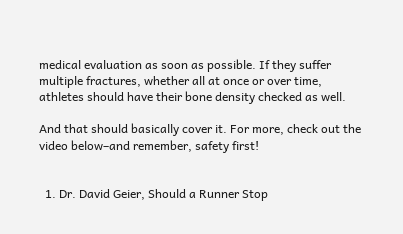medical evaluation as soon as possible. If they suffer multiple fractures, whether all at once or over time, athletes should have their bone density checked as well.

And that should basically cover it. For more, check out the video below–and remember, safety first!


  1. Dr. David Geier, Should a Runner Stop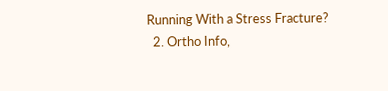Running With a Stress Fracture?
  2. Ortho Info,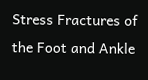Stress Fractures of the Foot and Ankle